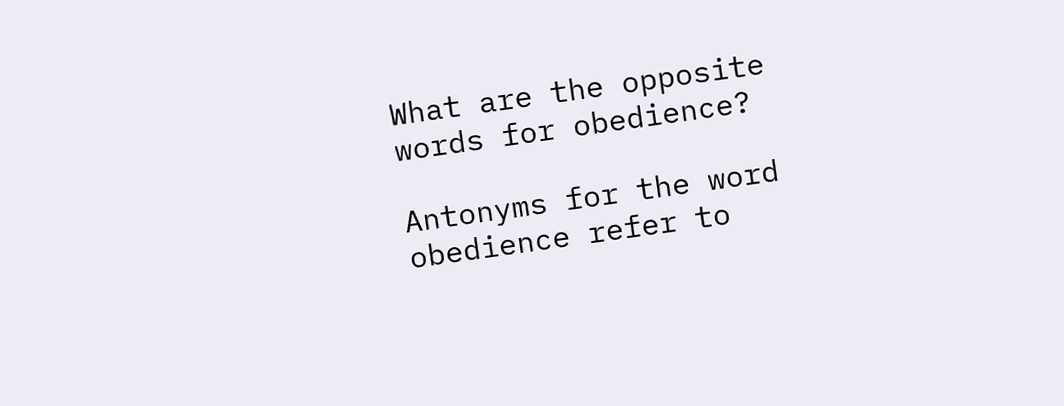What are the opposite words for obedience?

Antonyms for the word obedience refer to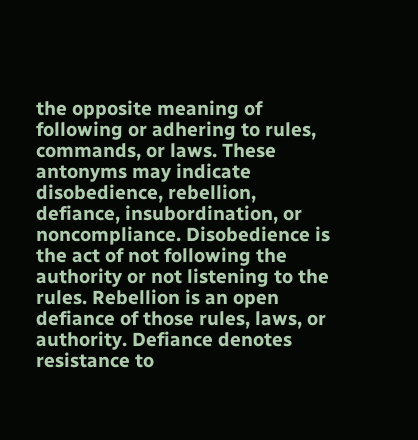the opposite meaning of following or adhering to rules, commands, or laws. These antonyms may indicate disobedience, rebellion, defiance, insubordination, or noncompliance. Disobedience is the act of not following the authority or not listening to the rules. Rebellion is an open defiance of those rules, laws, or authority. Defiance denotes resistance to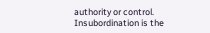authority or control. Insubordination is the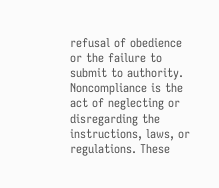refusal of obedience or the failure to submit to authority. Noncompliance is the act of neglecting or disregarding the instructions, laws, or regulations. These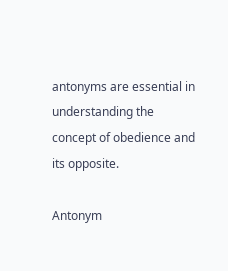antonyms are essential in understanding the concept of obedience and its opposite.

Antonym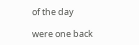of the day

were one back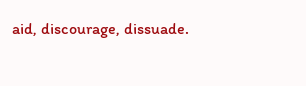aid, discourage, dissuade.